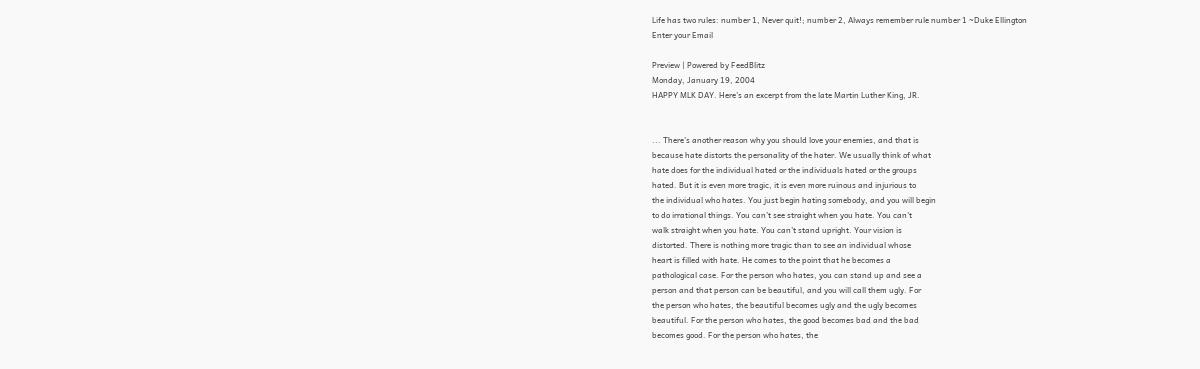Life has two rules: number 1, Never quit!; number 2, Always remember rule number 1 ~Duke Ellington
Enter your Email

Preview | Powered by FeedBlitz
Monday, January 19, 2004
HAPPY MLK DAY. Here's an excerpt from the late Martin Luther King, JR.


... There’s another reason why you should love your enemies, and that is
because hate distorts the personality of the hater. We usually think of what
hate does for the individual hated or the individuals hated or the groups
hated. But it is even more tragic, it is even more ruinous and injurious to
the individual who hates. You just begin hating somebody, and you will begin
to do irrational things. You can’t see straight when you hate. You can’t
walk straight when you hate. You can’t stand upright. Your vision is
distorted. There is nothing more tragic than to see an individual whose
heart is filled with hate. He comes to the point that he becomes a
pathological case. For the person who hates, you can stand up and see a
person and that person can be beautiful, and you will call them ugly. For
the person who hates, the beautiful becomes ugly and the ugly becomes
beautiful. For the person who hates, the good becomes bad and the bad
becomes good. For the person who hates, the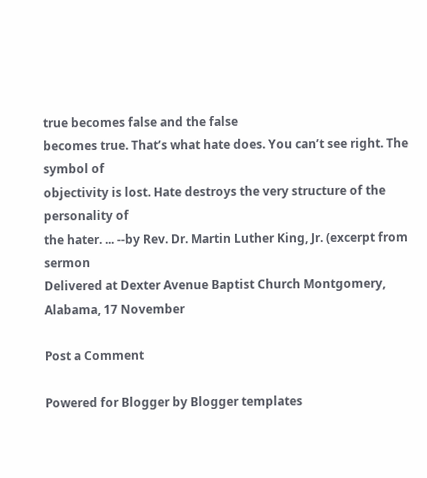true becomes false and the false
becomes true. That’s what hate does. You can’t see right. The symbol of
objectivity is lost. Hate destroys the very structure of the personality of
the hater. ... --by Rev. Dr. Martin Luther King, Jr. (excerpt from sermon
Delivered at Dexter Avenue Baptist Church Montgomery, Alabama, 17 November

Post a Comment

Powered for Blogger by Blogger templates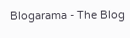Blogarama - The Blog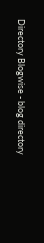Directory Blogwise - blog directory